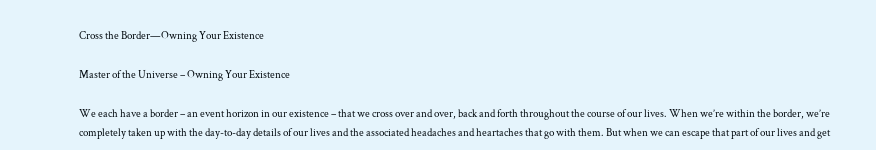Cross the Border—Owning Your Existence

Master of the Universe – Owning Your Existence

We each have a border – an event horizon in our existence – that we cross over and over, back and forth throughout the course of our lives. When we’re within the border, we’re completely taken up with the day-to-day details of our lives and the associated headaches and heartaches that go with them. But when we can escape that part of our lives and get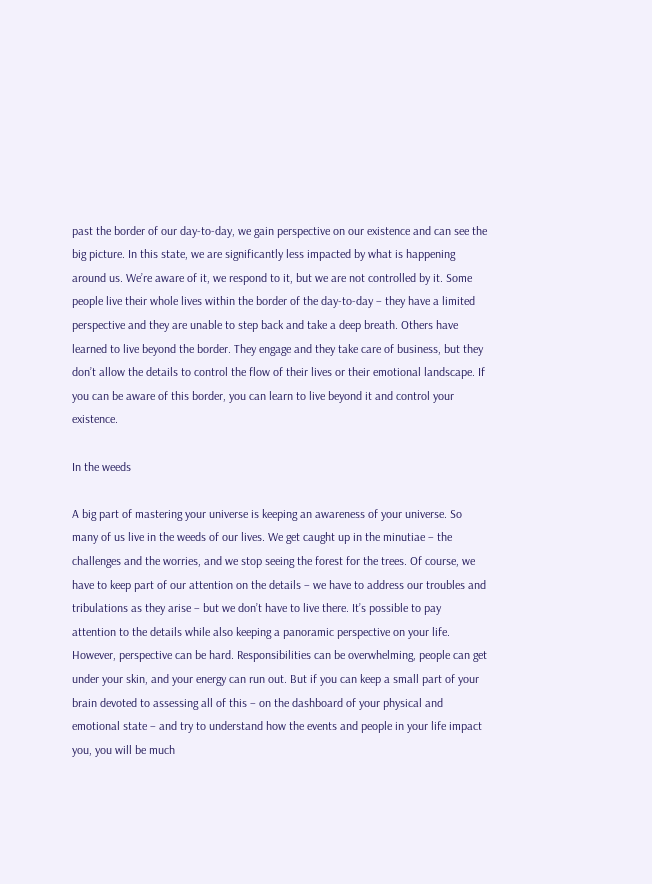past the border of our day-to-day, we gain perspective on our existence and can see the big picture. In this state, we are significantly less impacted by what is happening around us. We’re aware of it, we respond to it, but we are not controlled by it. Some people live their whole lives within the border of the day-to-day – they have a limited perspective and they are unable to step back and take a deep breath. Others have learned to live beyond the border. They engage and they take care of business, but they don’t allow the details to control the flow of their lives or their emotional landscape. If you can be aware of this border, you can learn to live beyond it and control your existence.

In the weeds

A big part of mastering your universe is keeping an awareness of your universe. So many of us live in the weeds of our lives. We get caught up in the minutiae – the challenges and the worries, and we stop seeing the forest for the trees. Of course, we have to keep part of our attention on the details – we have to address our troubles and tribulations as they arise – but we don’t have to live there. It’s possible to pay attention to the details while also keeping a panoramic perspective on your life. However, perspective can be hard. Responsibilities can be overwhelming, people can get under your skin, and your energy can run out. But if you can keep a small part of your brain devoted to assessing all of this – on the dashboard of your physical and emotional state – and try to understand how the events and people in your life impact you, you will be much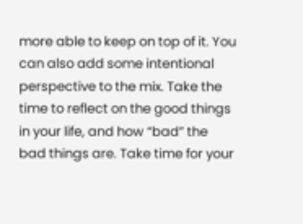more able to keep on top of it. You can also add some intentional perspective to the mix. Take the time to reflect on the good things in your life, and how “bad” the bad things are. Take time for your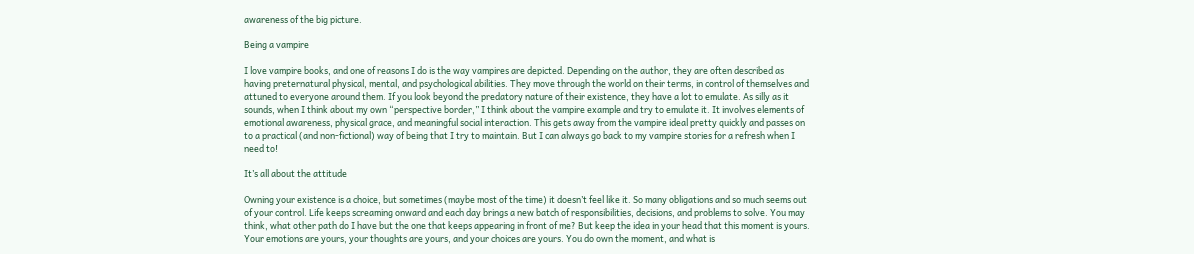awareness of the big picture.

Being a vampire

I love vampire books, and one of reasons I do is the way vampires are depicted. Depending on the author, they are often described as having preternatural physical, mental, and psychological abilities. They move through the world on their terms, in control of themselves and attuned to everyone around them. If you look beyond the predatory nature of their existence, they have a lot to emulate. As silly as it sounds, when I think about my own “perspective border,” I think about the vampire example and try to emulate it. It involves elements of emotional awareness, physical grace, and meaningful social interaction. This gets away from the vampire ideal pretty quickly and passes on to a practical (and non-fictional) way of being that I try to maintain. But I can always go back to my vampire stories for a refresh when I need to!

It’s all about the attitude

Owning your existence is a choice, but sometimes (maybe most of the time) it doesn’t feel like it. So many obligations and so much seems out of your control. Life keeps screaming onward and each day brings a new batch of responsibilities, decisions, and problems to solve. You may think, what other path do I have but the one that keeps appearing in front of me? But keep the idea in your head that this moment is yours. Your emotions are yours, your thoughts are yours, and your choices are yours. You do own the moment, and what is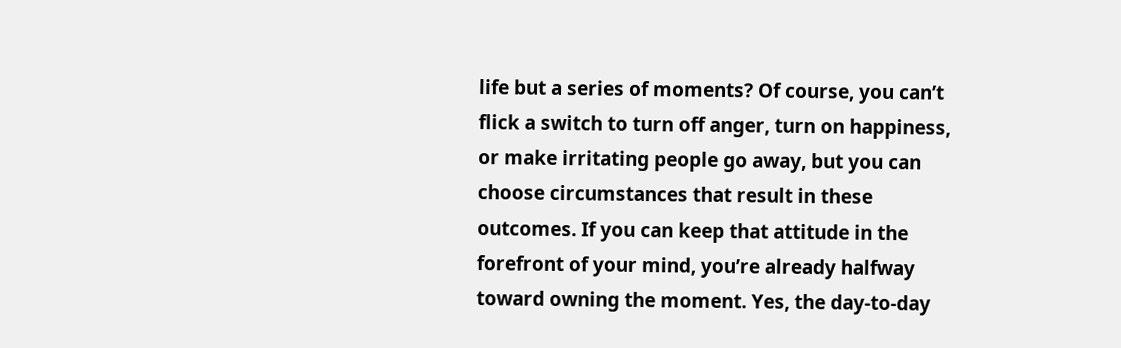life but a series of moments? Of course, you can’t flick a switch to turn off anger, turn on happiness, or make irritating people go away, but you can choose circumstances that result in these outcomes. If you can keep that attitude in the forefront of your mind, you’re already halfway toward owning the moment. Yes, the day-to-day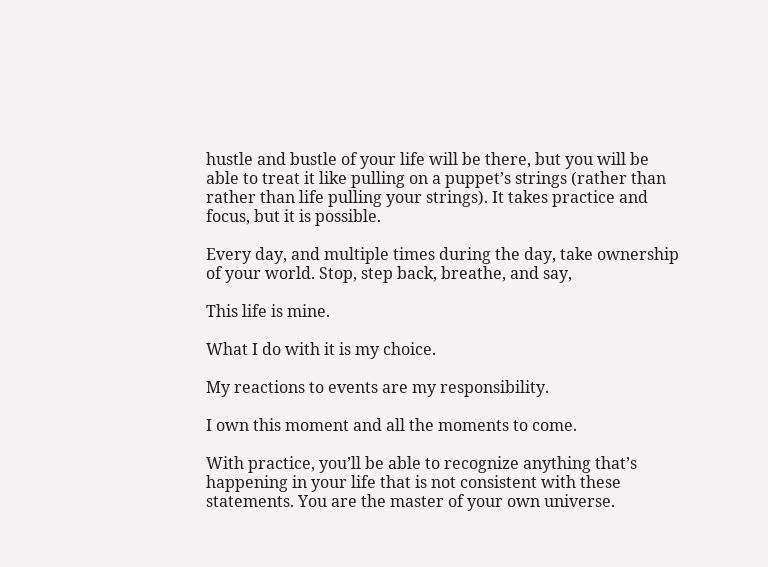hustle and bustle of your life will be there, but you will be able to treat it like pulling on a puppet’s strings (rather than rather than life pulling your strings). It takes practice and focus, but it is possible.

Every day, and multiple times during the day, take ownership of your world. Stop, step back, breathe, and say,

This life is mine.

What I do with it is my choice.

My reactions to events are my responsibility.

I own this moment and all the moments to come.

With practice, you’ll be able to recognize anything that’s happening in your life that is not consistent with these statements. You are the master of your own universe.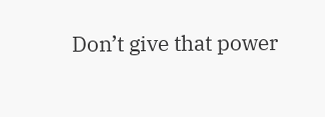Don’t give that power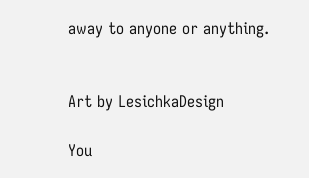away to anyone or anything.


Art by LesichkaDesign

You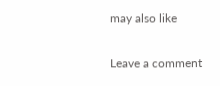may also like

Leave a comment